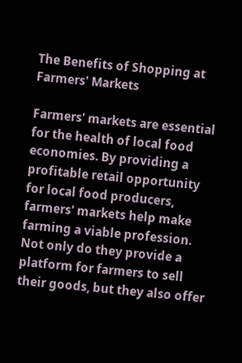The Benefits of Shopping at Farmers' Markets

Farmers' markets are essential for the health of local food economies. By providing a profitable retail opportunity for local food producers, farmers' markets help make farming a viable profession. Not only do they provide a platform for farmers to sell their goods, but they also offer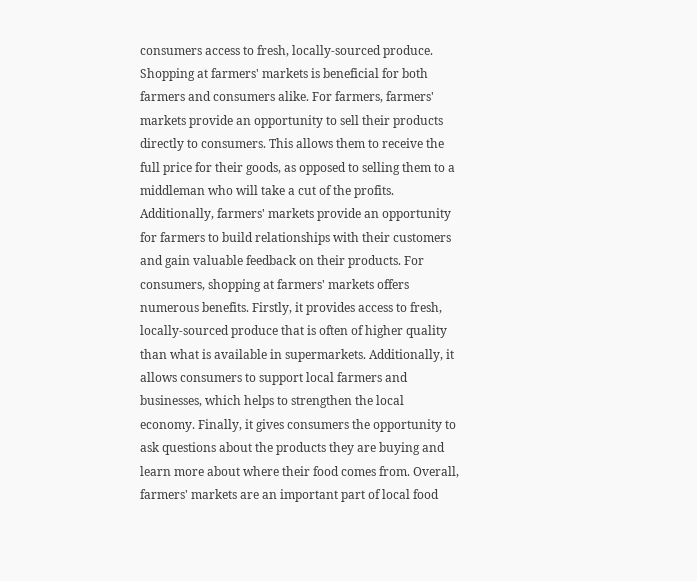consumers access to fresh, locally-sourced produce. Shopping at farmers' markets is beneficial for both farmers and consumers alike. For farmers, farmers' markets provide an opportunity to sell their products directly to consumers. This allows them to receive the full price for their goods, as opposed to selling them to a middleman who will take a cut of the profits. Additionally, farmers' markets provide an opportunity for farmers to build relationships with their customers and gain valuable feedback on their products. For consumers, shopping at farmers' markets offers numerous benefits. Firstly, it provides access to fresh, locally-sourced produce that is often of higher quality than what is available in supermarkets. Additionally, it allows consumers to support local farmers and businesses, which helps to strengthen the local economy. Finally, it gives consumers the opportunity to ask questions about the products they are buying and learn more about where their food comes from. Overall, farmers' markets are an important part of local food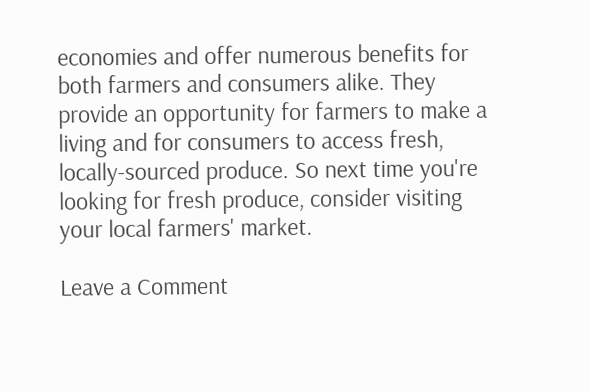economies and offer numerous benefits for both farmers and consumers alike. They provide an opportunity for farmers to make a living and for consumers to access fresh, locally-sourced produce. So next time you're looking for fresh produce, consider visiting your local farmers' market.

Leave a Comment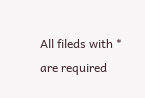All fileds with * are required